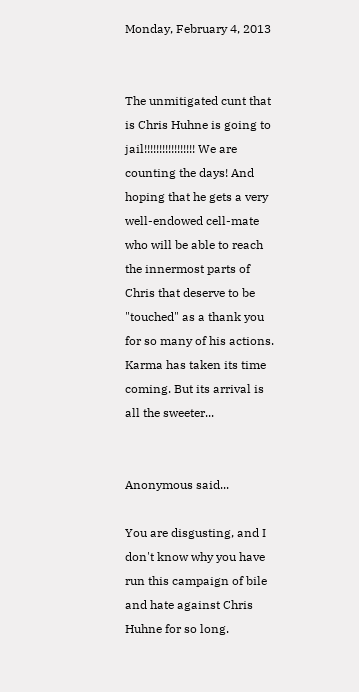Monday, February 4, 2013


The unmitigated cunt that is Chris Huhne is going to jail!!!!!!!!!!!!!!!!! We are counting the days! And hoping that he gets a very well-endowed cell-mate who will be able to reach the innermost parts of Chris that deserve to be "touched" as a thank you for so many of his actions. Karma has taken its time coming. But its arrival is all the sweeter...


Anonymous said...

You are disgusting, and I don't know why you have run this campaign of bile and hate against Chris Huhne for so long.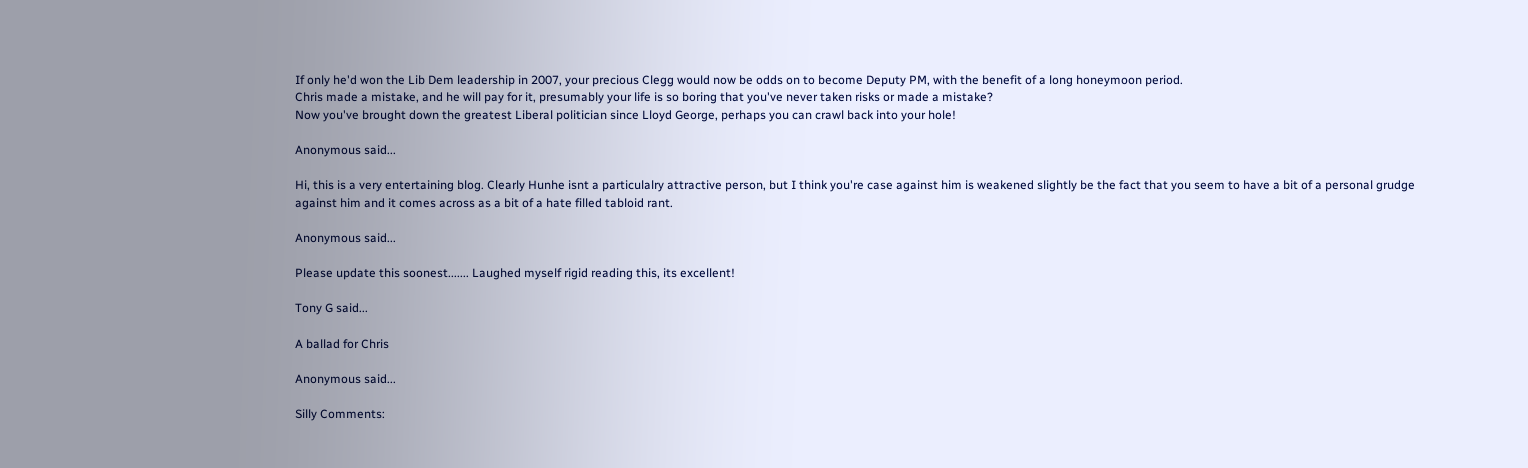If only he'd won the Lib Dem leadership in 2007, your precious Clegg would now be odds on to become Deputy PM, with the benefit of a long honeymoon period.
Chris made a mistake, and he will pay for it, presumably your life is so boring that you've never taken risks or made a mistake?
Now you've brought down the greatest Liberal politician since Lloyd George, perhaps you can crawl back into your hole!

Anonymous said...

Hi, this is a very entertaining blog. Clearly Hunhe isnt a particulalry attractive person, but I think you're case against him is weakened slightly be the fact that you seem to have a bit of a personal grudge against him and it comes across as a bit of a hate filled tabloid rant.

Anonymous said...

Please update this soonest....... Laughed myself rigid reading this, its excellent!

Tony G said...

A ballad for Chris

Anonymous said...

Silly Comments: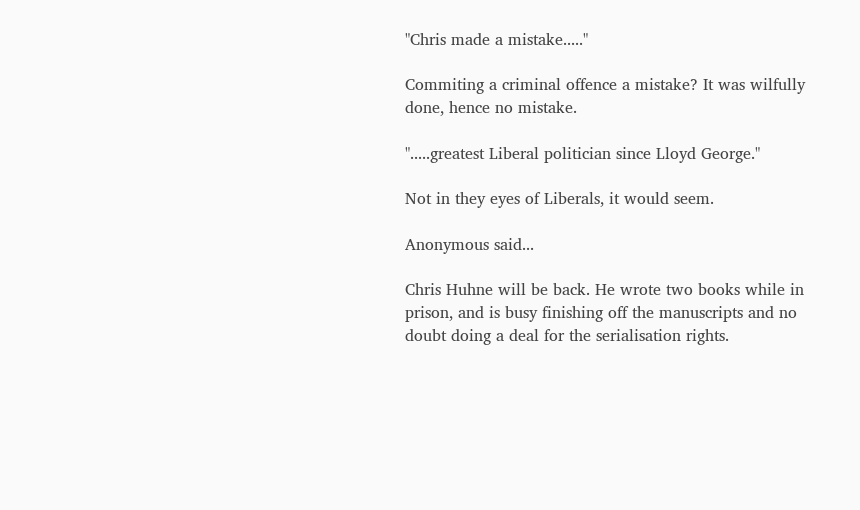"Chris made a mistake....."

Commiting a criminal offence a mistake? It was wilfully done, hence no mistake.

".....greatest Liberal politician since Lloyd George."

Not in they eyes of Liberals, it would seem.

Anonymous said...

Chris Huhne will be back. He wrote two books while in prison, and is busy finishing off the manuscripts and no doubt doing a deal for the serialisation rights.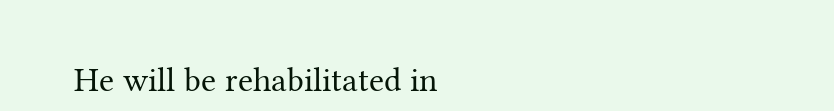He will be rehabilitated in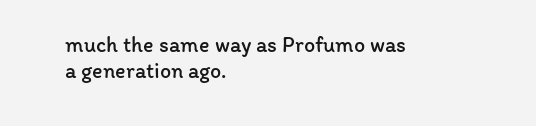much the same way as Profumo was a generation ago.